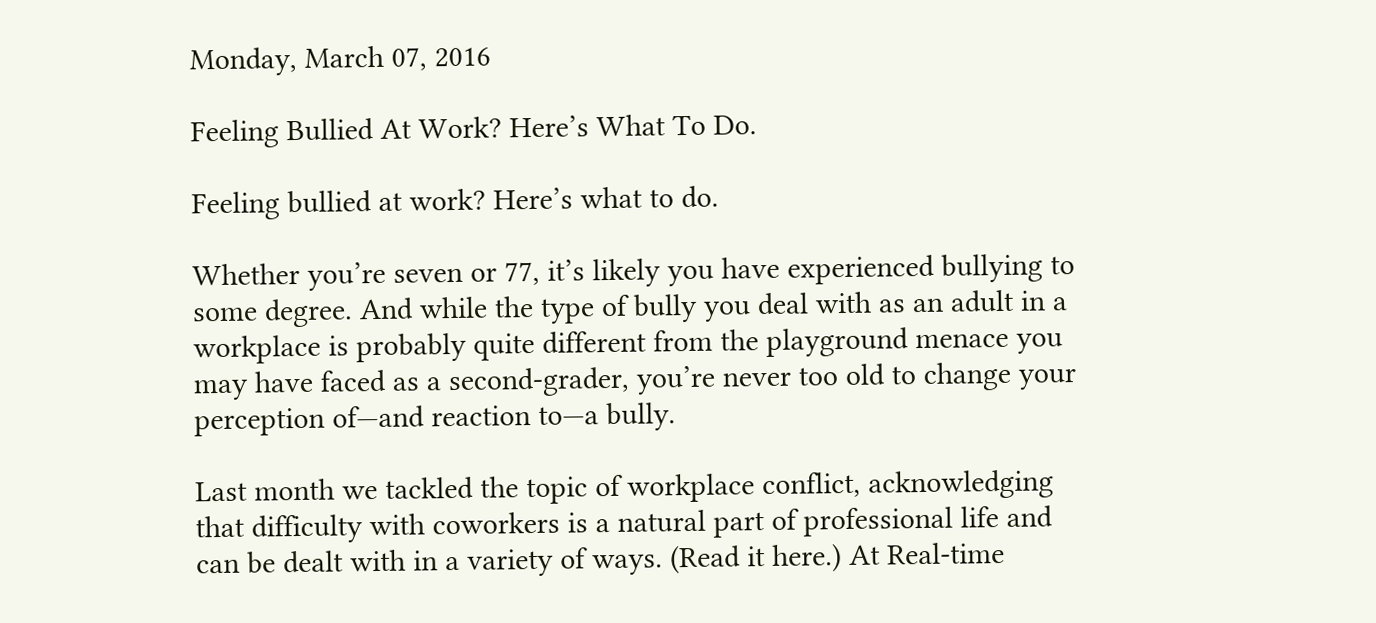Monday, March 07, 2016

Feeling Bullied At Work? Here’s What To Do.

Feeling bullied at work? Here’s what to do.

Whether you’re seven or 77, it’s likely you have experienced bullying to some degree. And while the type of bully you deal with as an adult in a workplace is probably quite different from the playground menace you may have faced as a second-grader, you’re never too old to change your perception of—and reaction to—a bully.

Last month we tackled the topic of workplace conflict, acknowledging that difficulty with coworkers is a natural part of professional life and can be dealt with in a variety of ways. (Read it here.) At Real-time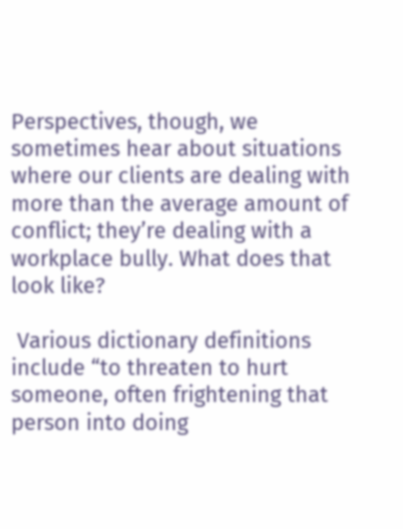Perspectives, though, we sometimes hear about situations where our clients are dealing with more than the average amount of conflict; they’re dealing with a workplace bully. What does that look like?

 Various dictionary definitions include “to threaten to hurt someone, often frightening that person into doing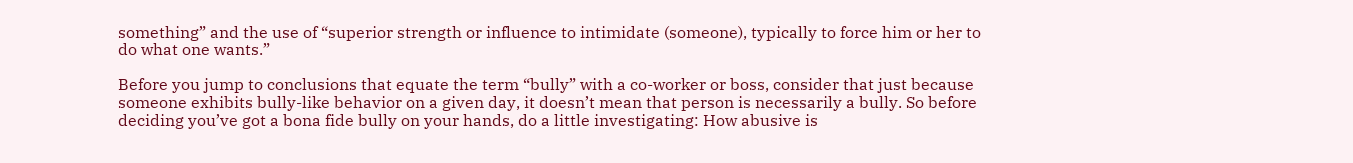something” and the use of “superior strength or influence to intimidate (someone), typically to force him or her to do what one wants.”

Before you jump to conclusions that equate the term “bully” with a co-worker or boss, consider that just because someone exhibits bully-like behavior on a given day, it doesn’t mean that person is necessarily a bully. So before deciding you’ve got a bona fide bully on your hands, do a little investigating: How abusive is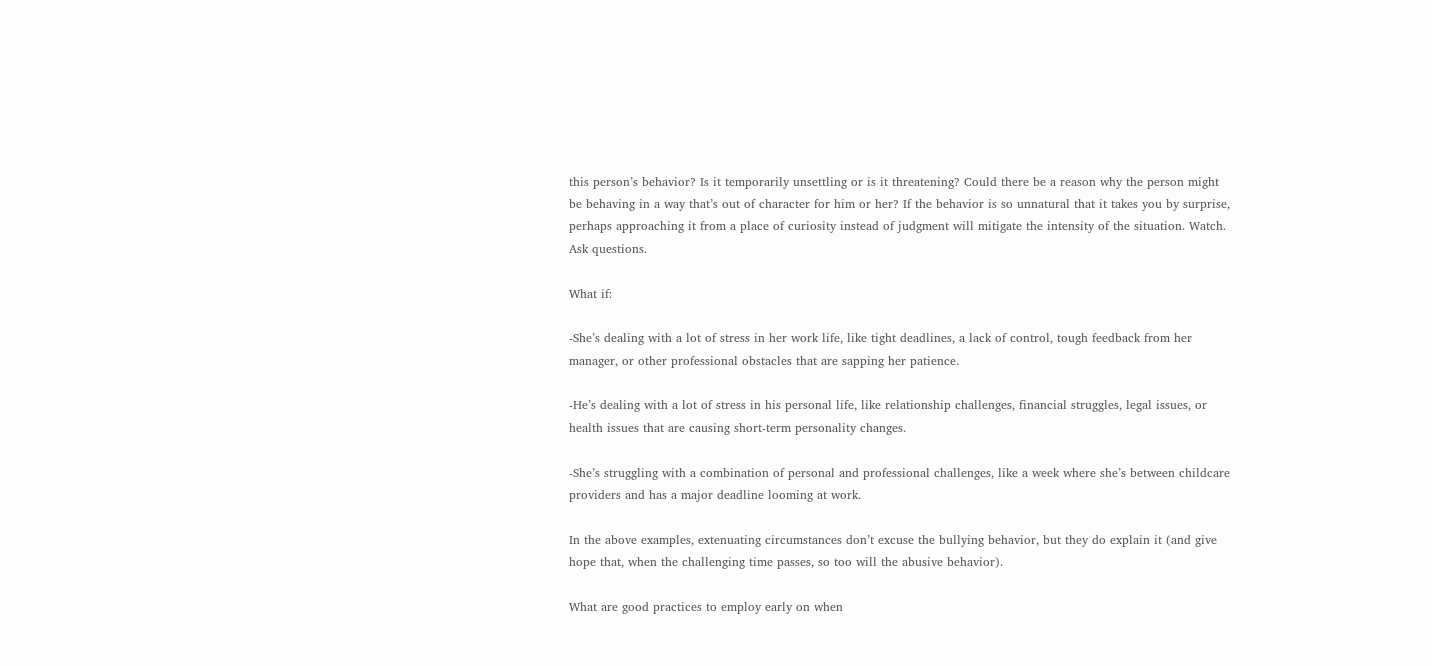this person’s behavior? Is it temporarily unsettling or is it threatening? Could there be a reason why the person might be behaving in a way that’s out of character for him or her? If the behavior is so unnatural that it takes you by surprise, perhaps approaching it from a place of curiosity instead of judgment will mitigate the intensity of the situation. Watch. Ask questions.

What if:

-She’s dealing with a lot of stress in her work life, like tight deadlines, a lack of control, tough feedback from her manager, or other professional obstacles that are sapping her patience.

-He’s dealing with a lot of stress in his personal life, like relationship challenges, financial struggles, legal issues, or health issues that are causing short-term personality changes.

-She’s struggling with a combination of personal and professional challenges, like a week where she’s between childcare providers and has a major deadline looming at work.

In the above examples, extenuating circumstances don’t excuse the bullying behavior, but they do explain it (and give hope that, when the challenging time passes, so too will the abusive behavior).

What are good practices to employ early on when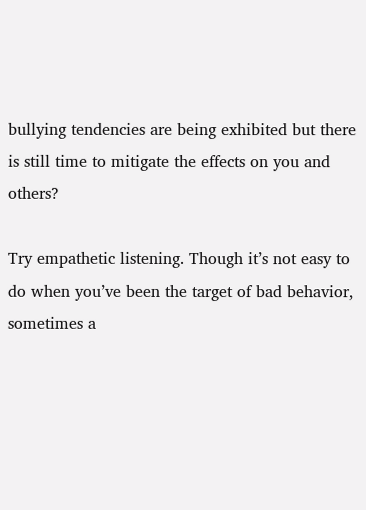bullying tendencies are being exhibited but there is still time to mitigate the effects on you and others?

Try empathetic listening. Though it’s not easy to do when you’ve been the target of bad behavior, sometimes a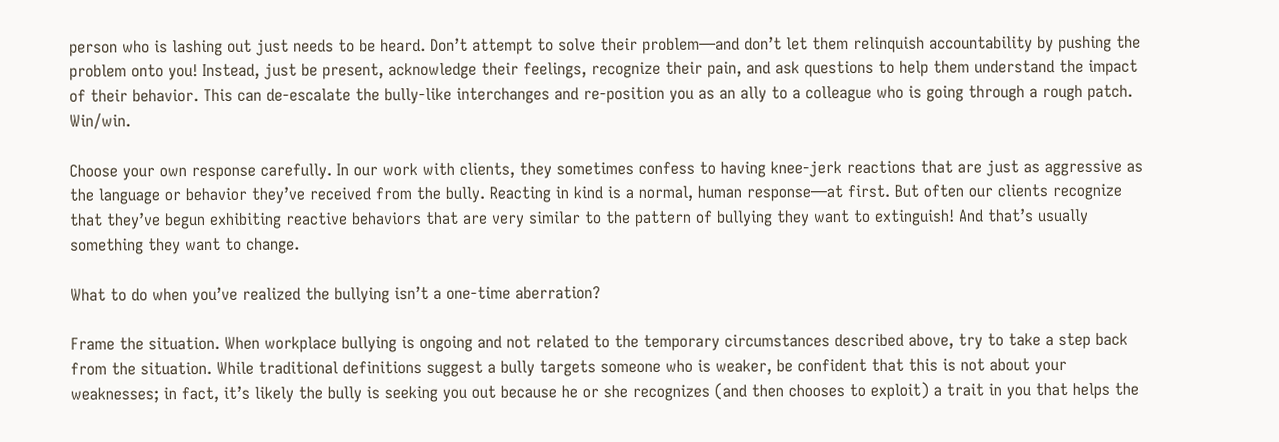person who is lashing out just needs to be heard. Don’t attempt to solve their problem—and don’t let them relinquish accountability by pushing the problem onto you! Instead, just be present, acknowledge their feelings, recognize their pain, and ask questions to help them understand the impact of their behavior. This can de-escalate the bully-like interchanges and re-position you as an ally to a colleague who is going through a rough patch. Win/win.

Choose your own response carefully. In our work with clients, they sometimes confess to having knee-jerk reactions that are just as aggressive as the language or behavior they’ve received from the bully. Reacting in kind is a normal, human response—at first. But often our clients recognize that they’ve begun exhibiting reactive behaviors that are very similar to the pattern of bullying they want to extinguish! And that’s usually something they want to change.

What to do when you’ve realized the bullying isn’t a one-time aberration?

Frame the situation. When workplace bullying is ongoing and not related to the temporary circumstances described above, try to take a step back from the situation. While traditional definitions suggest a bully targets someone who is weaker, be confident that this is not about your weaknesses; in fact, it’s likely the bully is seeking you out because he or she recognizes (and then chooses to exploit) a trait in you that helps the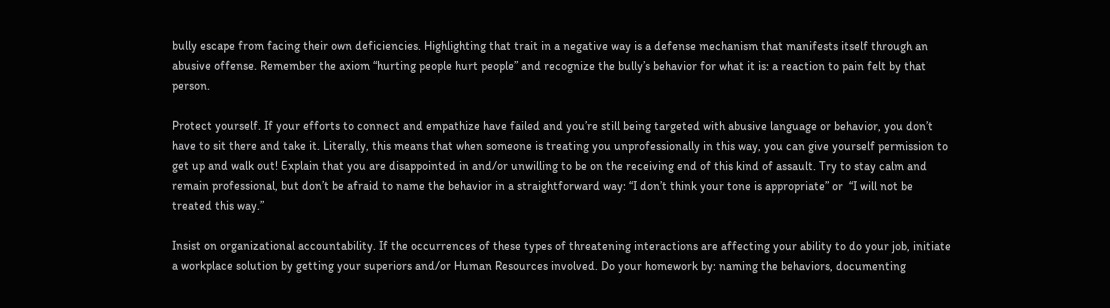bully escape from facing their own deficiencies. Highlighting that trait in a negative way is a defense mechanism that manifests itself through an abusive offense. Remember the axiom “hurting people hurt people” and recognize the bully’s behavior for what it is: a reaction to pain felt by that person.

Protect yourself. If your efforts to connect and empathize have failed and you’re still being targeted with abusive language or behavior, you don’t have to sit there and take it. Literally, this means that when someone is treating you unprofessionally in this way, you can give yourself permission to get up and walk out! Explain that you are disappointed in and/or unwilling to be on the receiving end of this kind of assault. Try to stay calm and remain professional, but don’t be afraid to name the behavior in a straightforward way: “I don’t think your tone is appropriate” or  “I will not be treated this way.”

Insist on organizational accountability. If the occurrences of these types of threatening interactions are affecting your ability to do your job, initiate a workplace solution by getting your superiors and/or Human Resources involved. Do your homework by: naming the behaviors, documenting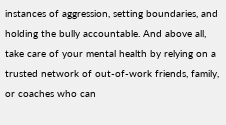instances of aggression, setting boundaries, and holding the bully accountable. And above all, take care of your mental health by relying on a trusted network of out-of-work friends, family, or coaches who can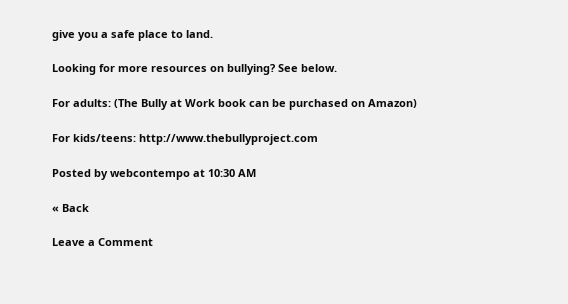give you a safe place to land.

Looking for more resources on bullying? See below.

For adults: (The Bully at Work book can be purchased on Amazon)

For kids/teens: http://www.thebullyproject.com

Posted by webcontempo at 10:30 AM

« Back

Leave a Comment